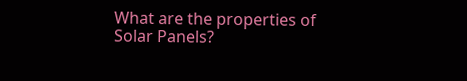What are the properties of Solar Panels?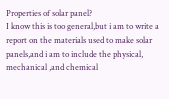Properties of solar panel?
I know this is too general,but i am to write a report on the materials used to make solar panels,and i am to include the physical, mechanical ,and chemical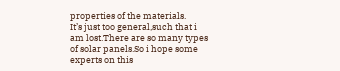properties of the materials.
It’s just too general,such that i am lost.There are so many types of solar panels.So i hope some experts on this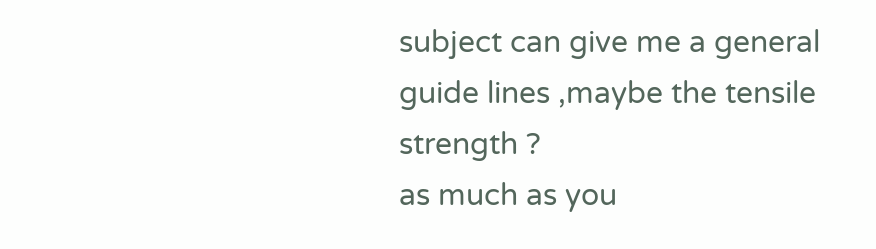subject can give me a general guide lines ,maybe the tensile strength ?
as much as you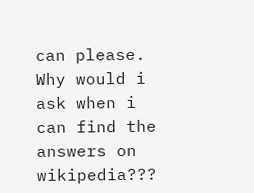can please.
Why would i ask when i can find the answers on wikipedia???